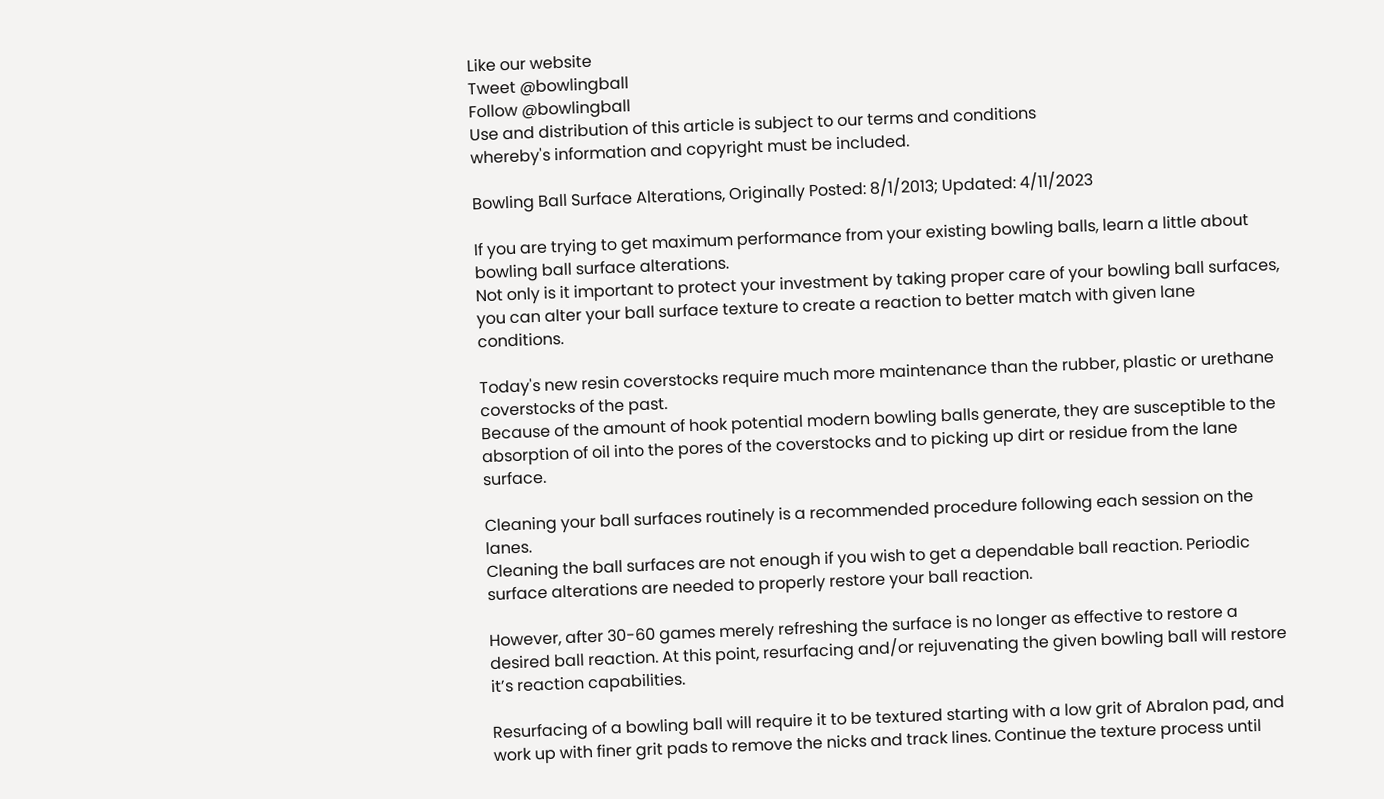Like our website
Tweet @bowlingball
Follow @bowlingball
Use and distribution of this article is subject to our terms and conditions
whereby's information and copyright must be included.

Bowling Ball Surface Alterations, Originally Posted: 8/1/2013; Updated: 4/11/2023

If you are trying to get maximum performance from your existing bowling balls, learn a little about bowling ball surface alterations.
Not only is it important to protect your investment by taking proper care of your bowling ball surfaces, you can alter your ball surface texture to create a reaction to better match with given lane conditions.

Today's new resin coverstocks require much more maintenance than the rubber, plastic or urethane coverstocks of the past.
Because of the amount of hook potential modern bowling balls generate, they are susceptible to the absorption of oil into the pores of the coverstocks and to picking up dirt or residue from the lane surface.

Cleaning your ball surfaces routinely is a recommended procedure following each session on the lanes.
Cleaning the ball surfaces are not enough if you wish to get a dependable ball reaction. Periodic surface alterations are needed to properly restore your ball reaction.

However, after 30-60 games merely refreshing the surface is no longer as effective to restore a desired ball reaction. At this point, resurfacing and/or rejuvenating the given bowling ball will restore it’s reaction capabilities.

Resurfacing of a bowling ball will require it to be textured starting with a low grit of Abralon pad, and work up with finer grit pads to remove the nicks and track lines. Continue the texture process until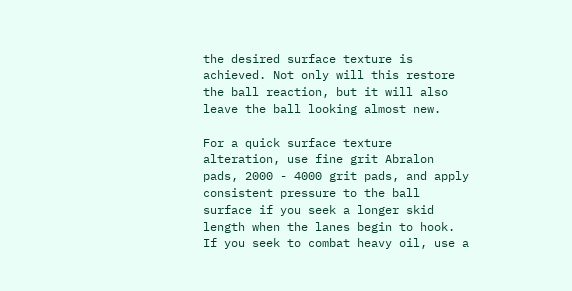the desired surface texture is achieved. Not only will this restore the ball reaction, but it will also leave the ball looking almost new.

For a quick surface texture alteration, use fine grit Abralon pads, 2000 - 4000 grit pads, and apply consistent pressure to the ball surface if you seek a longer skid length when the lanes begin to hook.
If you seek to combat heavy oil, use a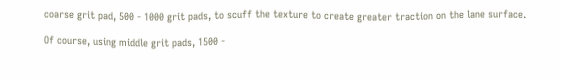coarse grit pad, 500 - 1000 grit pads, to scuff the texture to create greater traction on the lane surface.

Of course, using middle grit pads, 1500 -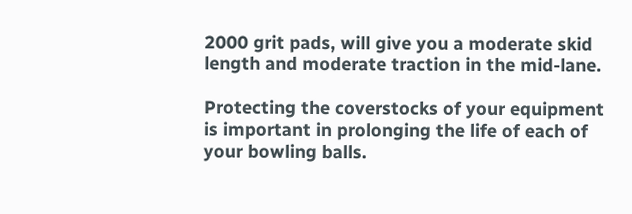2000 grit pads, will give you a moderate skid length and moderate traction in the mid-lane.

Protecting the coverstocks of your equipment is important in prolonging the life of each of your bowling balls.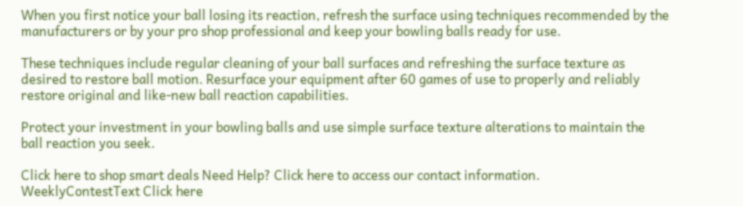When you first notice your ball losing its reaction, refresh the surface using techniques recommended by the manufacturers or by your pro shop professional and keep your bowling balls ready for use.

These techniques include regular cleaning of your ball surfaces and refreshing the surface texture as desired to restore ball motion. Resurface your equipment after 60 games of use to properly and reliably restore original and like-new ball reaction capabilities.

Protect your investment in your bowling balls and use simple surface texture alterations to maintain the ball reaction you seek.

Click here to shop smart deals Need Help? Click here to access our contact information.
WeeklyContestText Click here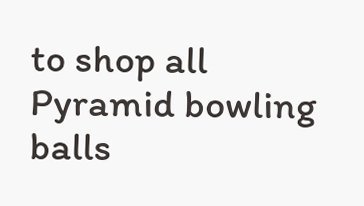to shop all Pyramid bowling balls